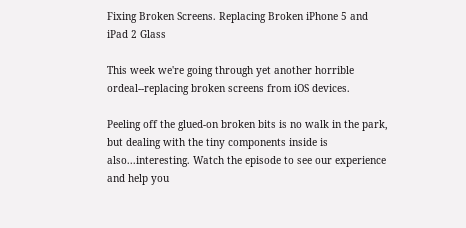Fixing Broken Screens. Replacing Broken iPhone 5 and iPad 2 Glass

This week we're going through yet another horrible ordeal--replacing broken screens from iOS devices.

Peeling off the glued-on broken bits is no walk in the park, but dealing with the tiny components inside is also...interesting. Watch the episode to see our experience and help you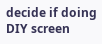decide if doing DIY screen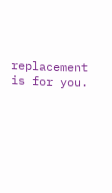replacement is for you.